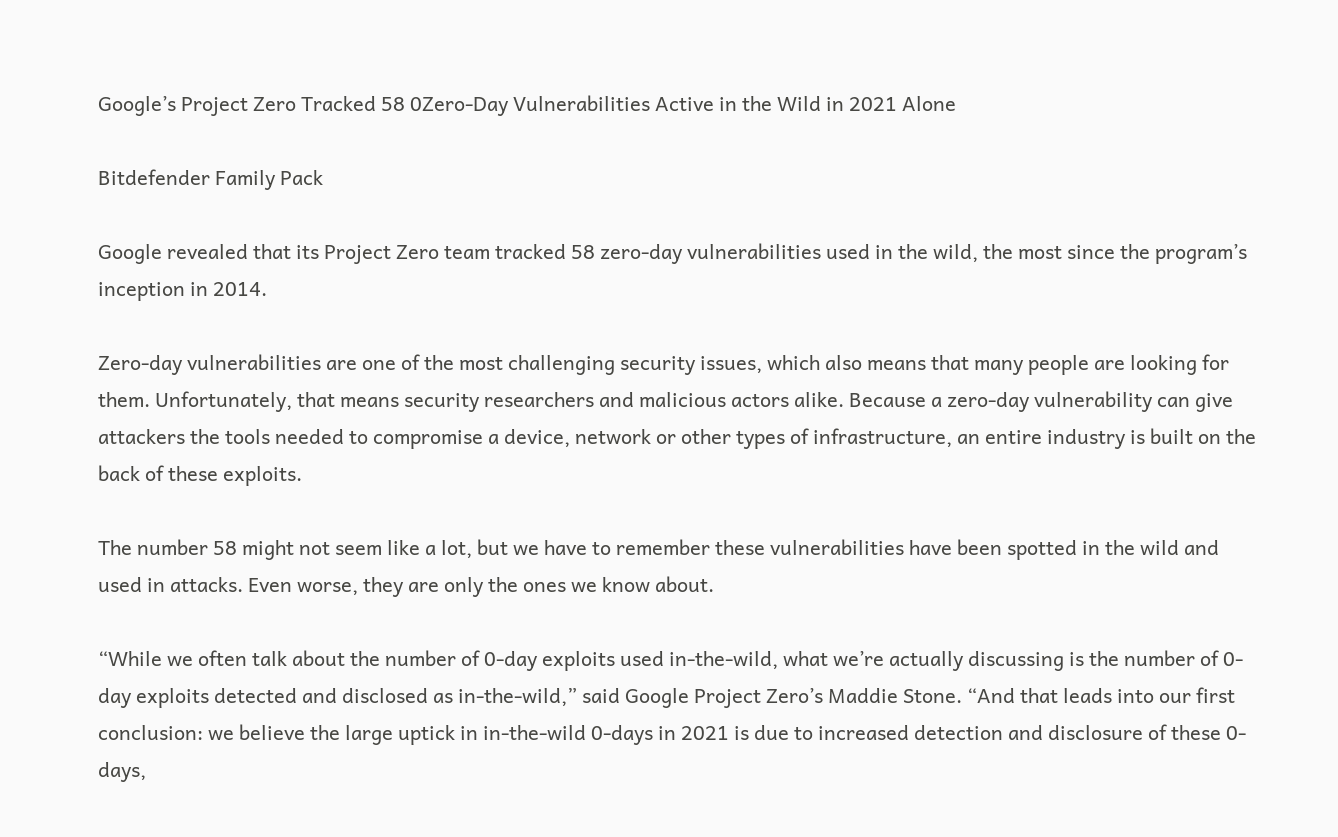Google’s Project Zero Tracked 58 0Zero-Day Vulnerabilities Active in the Wild in 2021 Alone

Bitdefender Family Pack

Google revealed that its Project Zero team tracked 58 zero-day vulnerabilities used in the wild, the most since the program’s inception in 2014.

Zero-day vulnerabilities are one of the most challenging security issues, which also means that many people are looking for them. Unfortunately, that means security researchers and malicious actors alike. Because a zero-day vulnerability can give attackers the tools needed to compromise a device, network or other types of infrastructure, an entire industry is built on the back of these exploits.

The number 58 might not seem like a lot, but we have to remember these vulnerabilities have been spotted in the wild and used in attacks. Even worse, they are only the ones we know about.

“While we often talk about the number of 0-day exploits used in-the-wild, what we’re actually discussing is the number of 0-day exploits detected and disclosed as in-the-wild,” said Google Project Zero’s Maddie Stone. “And that leads into our first conclusion: we believe the large uptick in in-the-wild 0-days in 2021 is due to increased detection and disclosure of these 0-days,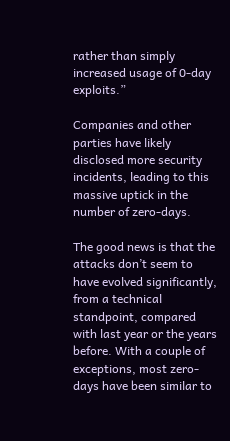rather than simply increased usage of 0-day exploits.”

Companies and other parties have likely disclosed more security incidents, leading to this massive uptick in the number of zero-days.

The good news is that the attacks don’t seem to have evolved significantly, from a technical standpoint, compared with last year or the years before. With a couple of exceptions, most zero-days have been similar to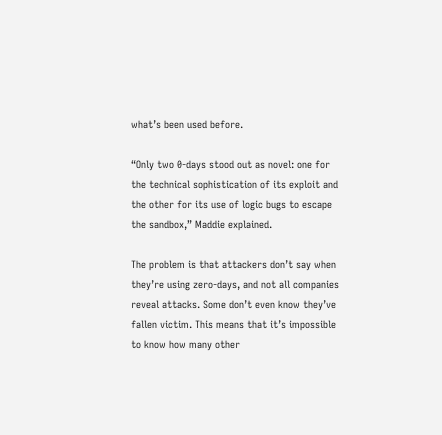what’s been used before.

“Only two 0-days stood out as novel: one for the technical sophistication of its exploit and the other for its use of logic bugs to escape the sandbox,” Maddie explained.

The problem is that attackers don’t say when they’re using zero-days, and not all companies reveal attacks. Some don’t even know they’ve fallen victim. This means that it’s impossible to know how many other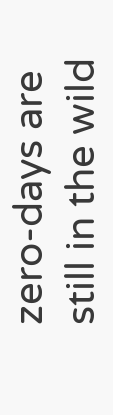zero-days are still in the wild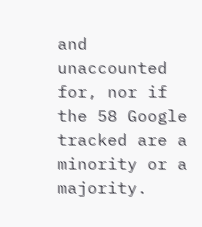and unaccounted for, nor if the 58 Google tracked are a minority or a majority.